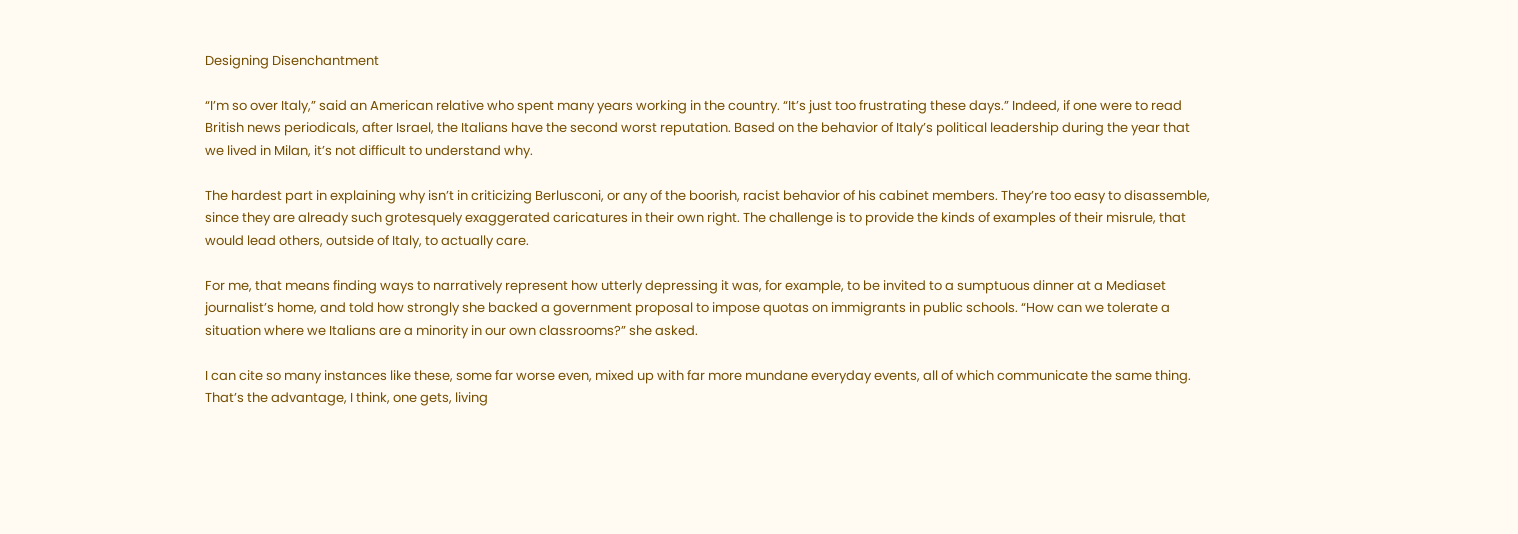Designing Disenchantment

“I’m so over Italy,” said an American relative who spent many years working in the country. “It’s just too frustrating these days.” Indeed, if one were to read British news periodicals, after Israel, the Italians have the second worst reputation. Based on the behavior of Italy’s political leadership during the year that we lived in Milan, it’s not difficult to understand why.

The hardest part in explaining why isn’t in criticizing Berlusconi, or any of the boorish, racist behavior of his cabinet members. They’re too easy to disassemble, since they are already such grotesquely exaggerated caricatures in their own right. The challenge is to provide the kinds of examples of their misrule, that would lead others, outside of Italy, to actually care.

For me, that means finding ways to narratively represent how utterly depressing it was, for example, to be invited to a sumptuous dinner at a Mediaset journalist’s home, and told how strongly she backed a government proposal to impose quotas on immigrants in public schools. “How can we tolerate a situation where we Italians are a minority in our own classrooms?” she asked.

I can cite so many instances like these, some far worse even, mixed up with far more mundane everyday events, all of which communicate the same thing. That’s the advantage, I think, one gets, living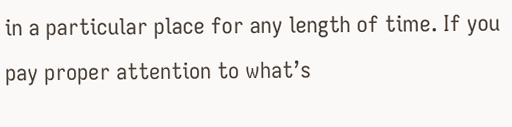in a particular place for any length of time. If you pay proper attention to what’s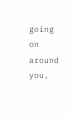going on around you,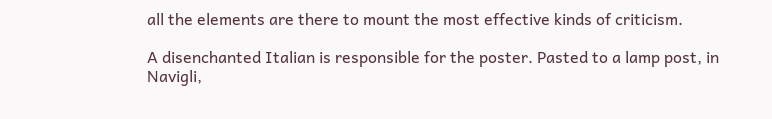all the elements are there to mount the most effective kinds of criticism.

A disenchanted Italian is responsible for the poster. Pasted to a lamp post, in Navigli,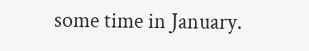some time in January.